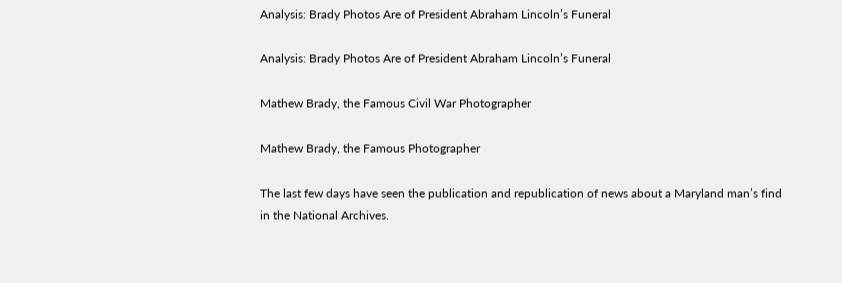Analysis: Brady Photos Are of President Abraham Lincoln’s Funeral

Analysis: Brady Photos Are of President Abraham Lincoln’s Funeral

Mathew Brady, the Famous Civil War Photographer

Mathew Brady, the Famous Photographer

The last few days have seen the publication and republication of news about a Maryland man’s find in the National Archives.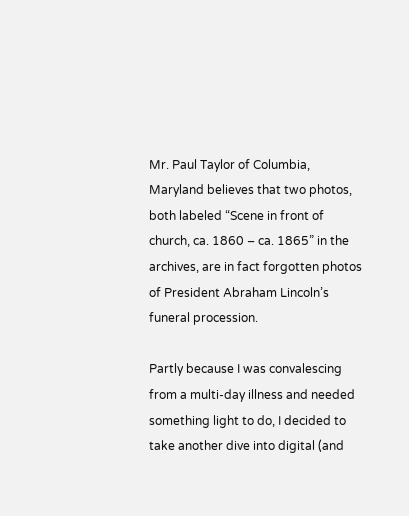Mr. Paul Taylor of Columbia, Maryland believes that two photos, both labeled “Scene in front of church, ca. 1860 – ca. 1865” in the archives, are in fact forgotten photos of President Abraham Lincoln’s funeral procession.

Partly because I was convalescing from a multi-day illness and needed something light to do, I decided to take another dive into digital (and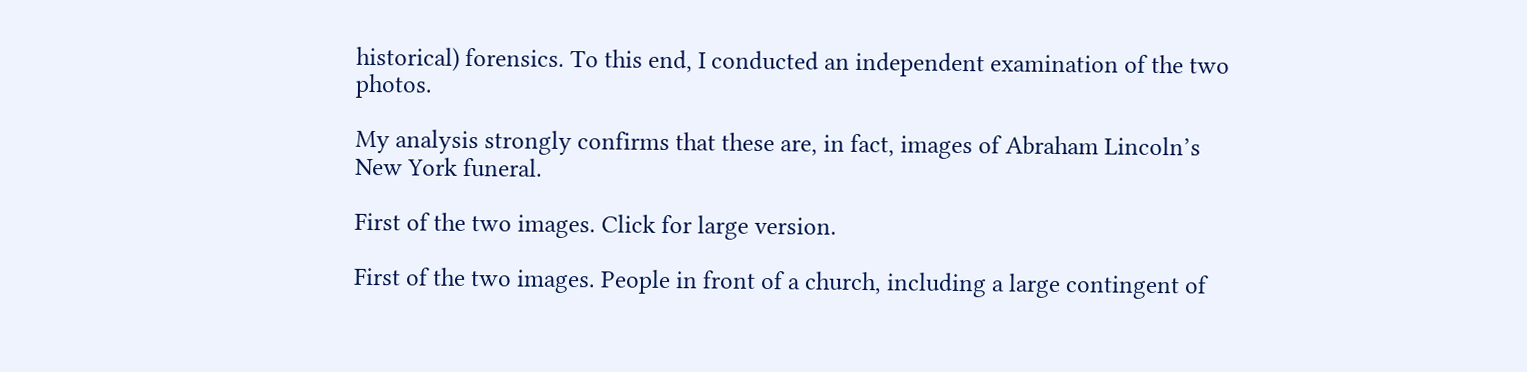historical) forensics. To this end, I conducted an independent examination of the two photos.

My analysis strongly confirms that these are, in fact, images of Abraham Lincoln’s New York funeral.

First of the two images. Click for large version.

First of the two images. People in front of a church, including a large contingent of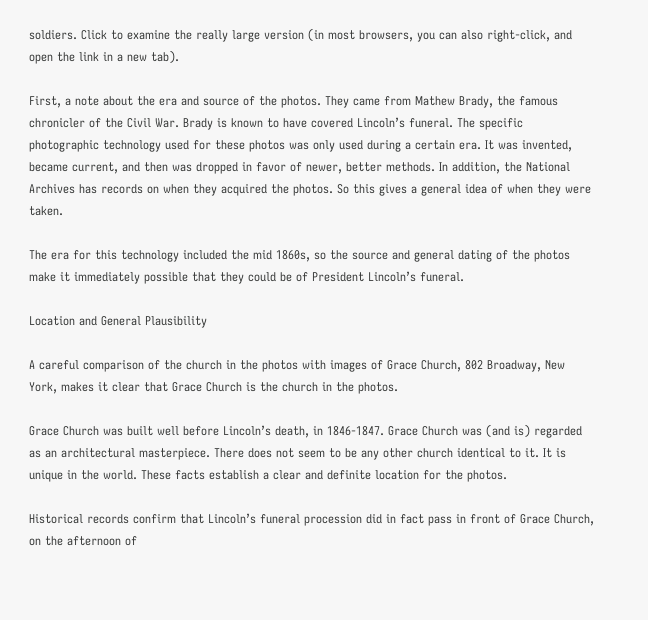soldiers. Click to examine the really large version (in most browsers, you can also right-click, and open the link in a new tab).

First, a note about the era and source of the photos. They came from Mathew Brady, the famous chronicler of the Civil War. Brady is known to have covered Lincoln’s funeral. The specific photographic technology used for these photos was only used during a certain era. It was invented, became current, and then was dropped in favor of newer, better methods. In addition, the National Archives has records on when they acquired the photos. So this gives a general idea of when they were taken.

The era for this technology included the mid 1860s, so the source and general dating of the photos make it immediately possible that they could be of President Lincoln’s funeral.

Location and General Plausibility

A careful comparison of the church in the photos with images of Grace Church, 802 Broadway, New York, makes it clear that Grace Church is the church in the photos.

Grace Church was built well before Lincoln’s death, in 1846-1847. Grace Church was (and is) regarded as an architectural masterpiece. There does not seem to be any other church identical to it. It is unique in the world. These facts establish a clear and definite location for the photos.

Historical records confirm that Lincoln’s funeral procession did in fact pass in front of Grace Church, on the afternoon of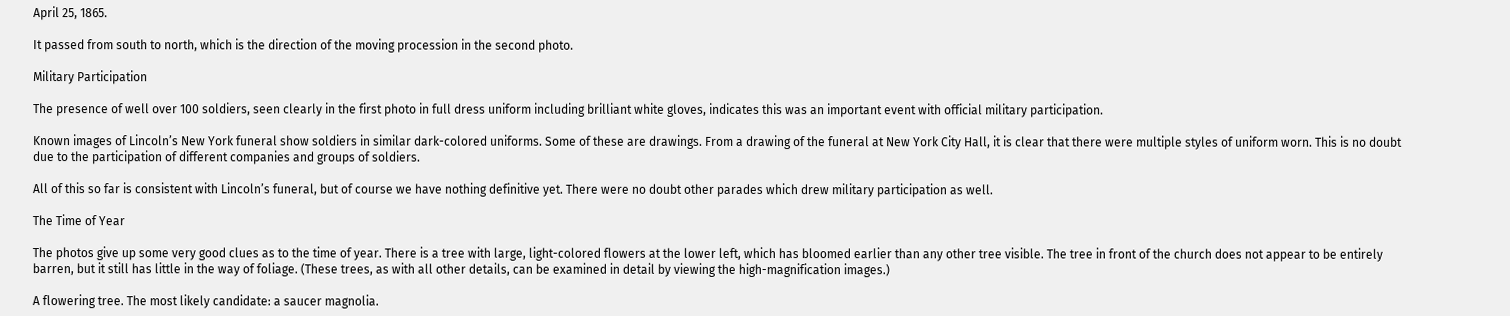April 25, 1865.

It passed from south to north, which is the direction of the moving procession in the second photo.

Military Participation

The presence of well over 100 soldiers, seen clearly in the first photo in full dress uniform including brilliant white gloves, indicates this was an important event with official military participation.

Known images of Lincoln’s New York funeral show soldiers in similar dark-colored uniforms. Some of these are drawings. From a drawing of the funeral at New York City Hall, it is clear that there were multiple styles of uniform worn. This is no doubt due to the participation of different companies and groups of soldiers.

All of this so far is consistent with Lincoln’s funeral, but of course we have nothing definitive yet. There were no doubt other parades which drew military participation as well.

The Time of Year

The photos give up some very good clues as to the time of year. There is a tree with large, light-colored flowers at the lower left, which has bloomed earlier than any other tree visible. The tree in front of the church does not appear to be entirely barren, but it still has little in the way of foliage. (These trees, as with all other details, can be examined in detail by viewing the high-magnification images.)

A flowering tree. The most likely candidate: a saucer magnolia.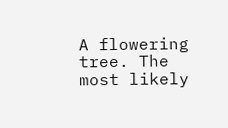A flowering tree. The most likely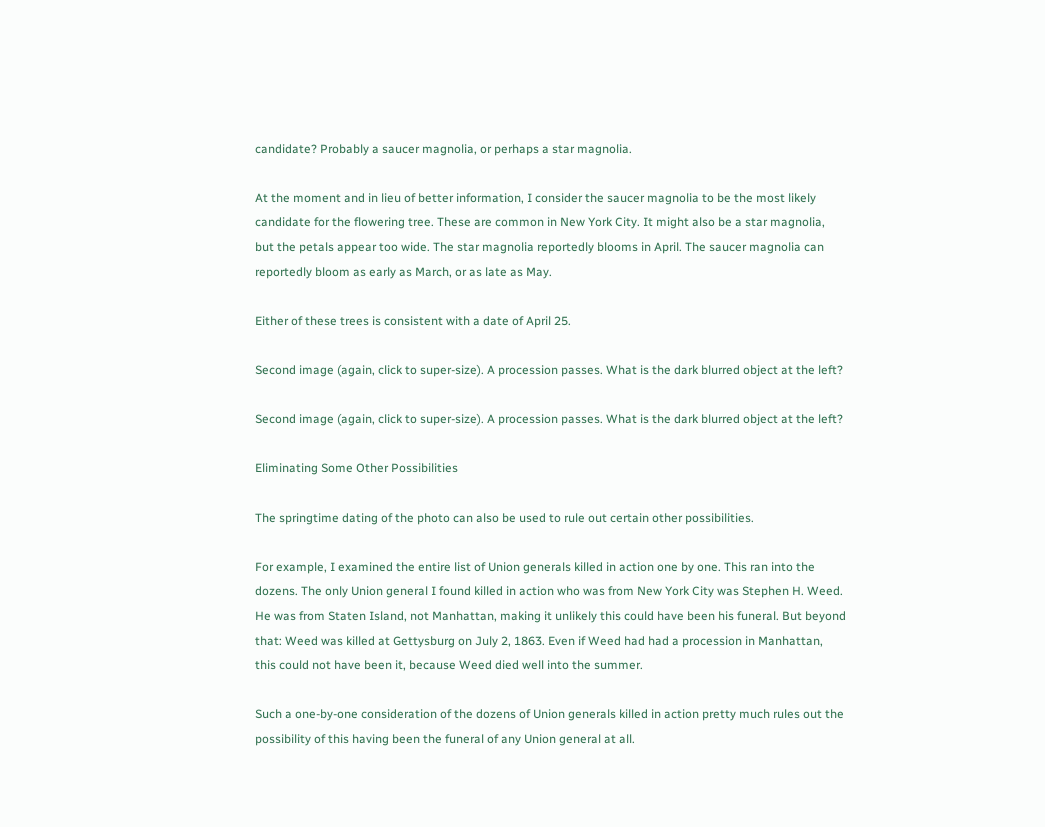candidate? Probably a saucer magnolia, or perhaps a star magnolia.

At the moment and in lieu of better information, I consider the saucer magnolia to be the most likely candidate for the flowering tree. These are common in New York City. It might also be a star magnolia, but the petals appear too wide. The star magnolia reportedly blooms in April. The saucer magnolia can reportedly bloom as early as March, or as late as May.

Either of these trees is consistent with a date of April 25.

Second image (again, click to super-size). A procession passes. What is the dark blurred object at the left?

Second image (again, click to super-size). A procession passes. What is the dark blurred object at the left?

Eliminating Some Other Possibilities

The springtime dating of the photo can also be used to rule out certain other possibilities.

For example, I examined the entire list of Union generals killed in action one by one. This ran into the dozens. The only Union general I found killed in action who was from New York City was Stephen H. Weed. He was from Staten Island, not Manhattan, making it unlikely this could have been his funeral. But beyond that: Weed was killed at Gettysburg on July 2, 1863. Even if Weed had had a procession in Manhattan, this could not have been it, because Weed died well into the summer.

Such a one-by-one consideration of the dozens of Union generals killed in action pretty much rules out the possibility of this having been the funeral of any Union general at all.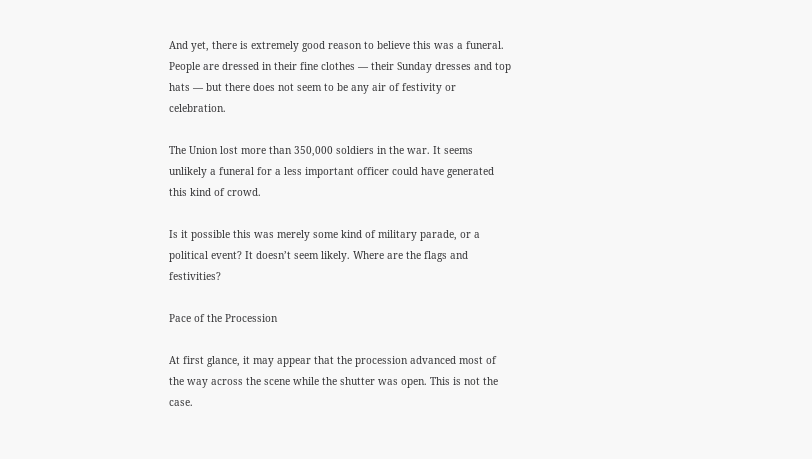And yet, there is extremely good reason to believe this was a funeral. People are dressed in their fine clothes — their Sunday dresses and top hats — but there does not seem to be any air of festivity or celebration.

The Union lost more than 350,000 soldiers in the war. It seems unlikely a funeral for a less important officer could have generated this kind of crowd.

Is it possible this was merely some kind of military parade, or a political event? It doesn’t seem likely. Where are the flags and festivities?

Pace of the Procession

At first glance, it may appear that the procession advanced most of the way across the scene while the shutter was open. This is not the case.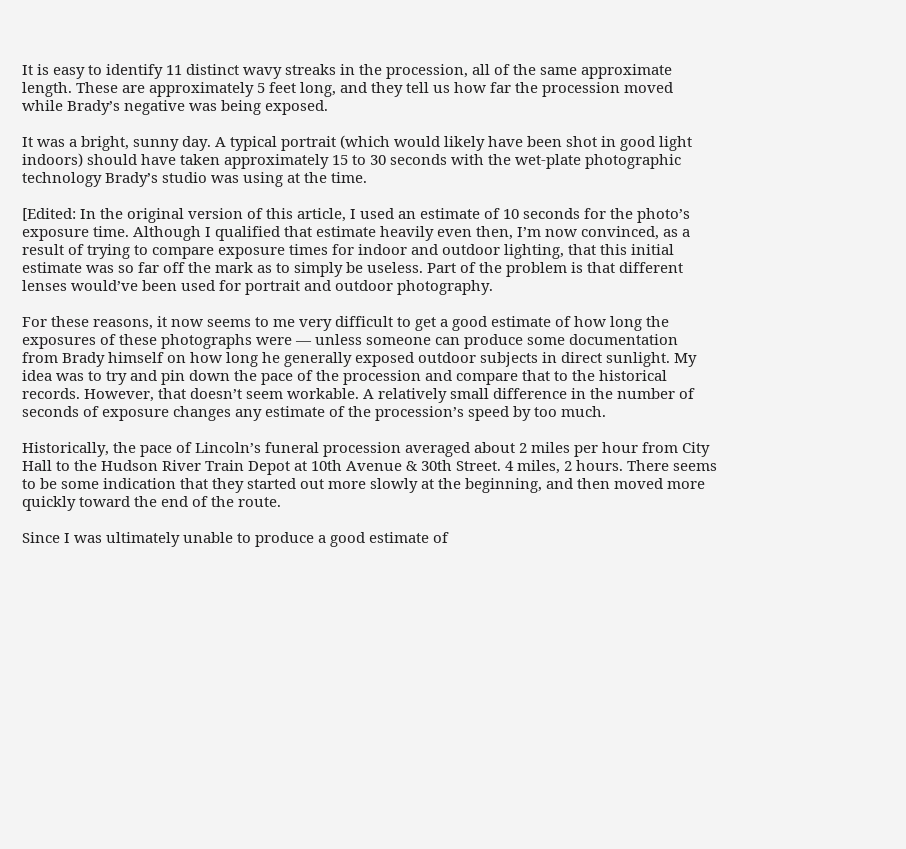It is easy to identify 11 distinct wavy streaks in the procession, all of the same approximate length. These are approximately 5 feet long, and they tell us how far the procession moved while Brady’s negative was being exposed.

It was a bright, sunny day. A typical portrait (which would likely have been shot in good light indoors) should have taken approximately 15 to 30 seconds with the wet-plate photographic technology Brady’s studio was using at the time.

[Edited: In the original version of this article, I used an estimate of 10 seconds for the photo’s exposure time. Although I qualified that estimate heavily even then, I’m now convinced, as a result of trying to compare exposure times for indoor and outdoor lighting, that this initial estimate was so far off the mark as to simply be useless. Part of the problem is that different lenses would’ve been used for portrait and outdoor photography.

For these reasons, it now seems to me very difficult to get a good estimate of how long the exposures of these photographs were — unless someone can produce some documentation from Brady himself on how long he generally exposed outdoor subjects in direct sunlight. My idea was to try and pin down the pace of the procession and compare that to the historical records. However, that doesn’t seem workable. A relatively small difference in the number of seconds of exposure changes any estimate of the procession’s speed by too much.

Historically, the pace of Lincoln’s funeral procession averaged about 2 miles per hour from City Hall to the Hudson River Train Depot at 10th Avenue & 30th Street. 4 miles, 2 hours. There seems to be some indication that they started out more slowly at the beginning, and then moved more quickly toward the end of the route.

Since I was ultimately unable to produce a good estimate of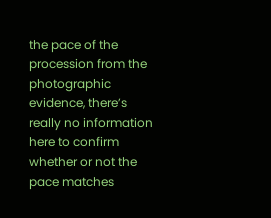the pace of the procession from the photographic evidence, there’s really no information here to confirm whether or not the pace matches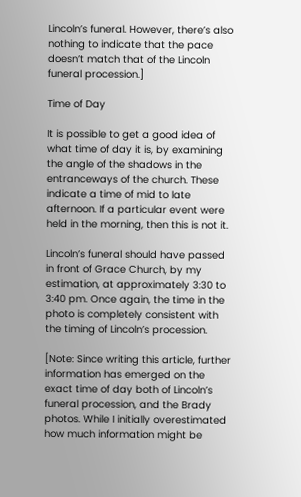Lincoln’s funeral. However, there’s also nothing to indicate that the pace doesn’t match that of the Lincoln funeral procession.]

Time of Day

It is possible to get a good idea of what time of day it is, by examining the angle of the shadows in the entranceways of the church. These indicate a time of mid to late afternoon. If a particular event were held in the morning, then this is not it.

Lincoln’s funeral should have passed in front of Grace Church, by my estimation, at approximately 3:30 to 3:40 pm. Once again, the time in the photo is completely consistent with the timing of Lincoln’s procession.

[Note: Since writing this article, further information has emerged on the exact time of day both of Lincoln’s funeral procession, and the Brady photos. While I initially overestimated how much information might be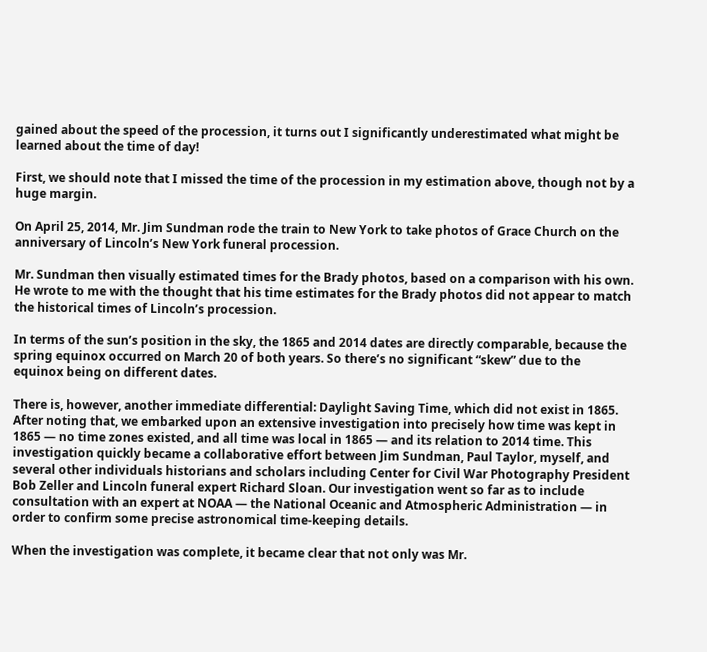gained about the speed of the procession, it turns out I significantly underestimated what might be learned about the time of day!

First, we should note that I missed the time of the procession in my estimation above, though not by a huge margin.

On April 25, 2014, Mr. Jim Sundman rode the train to New York to take photos of Grace Church on the anniversary of Lincoln’s New York funeral procession.

Mr. Sundman then visually estimated times for the Brady photos, based on a comparison with his own. He wrote to me with the thought that his time estimates for the Brady photos did not appear to match the historical times of Lincoln’s procession.

In terms of the sun’s position in the sky, the 1865 and 2014 dates are directly comparable, because the spring equinox occurred on March 20 of both years. So there’s no significant “skew” due to the equinox being on different dates.

There is, however, another immediate differential: Daylight Saving Time, which did not exist in 1865. After noting that, we embarked upon an extensive investigation into precisely how time was kept in 1865 — no time zones existed, and all time was local in 1865 — and its relation to 2014 time. This investigation quickly became a collaborative effort between Jim Sundman, Paul Taylor, myself, and several other individuals historians and scholars including Center for Civil War Photography President Bob Zeller and Lincoln funeral expert Richard Sloan. Our investigation went so far as to include consultation with an expert at NOAA — the National Oceanic and Atmospheric Administration — in order to confirm some precise astronomical time-keeping details.

When the investigation was complete, it became clear that not only was Mr.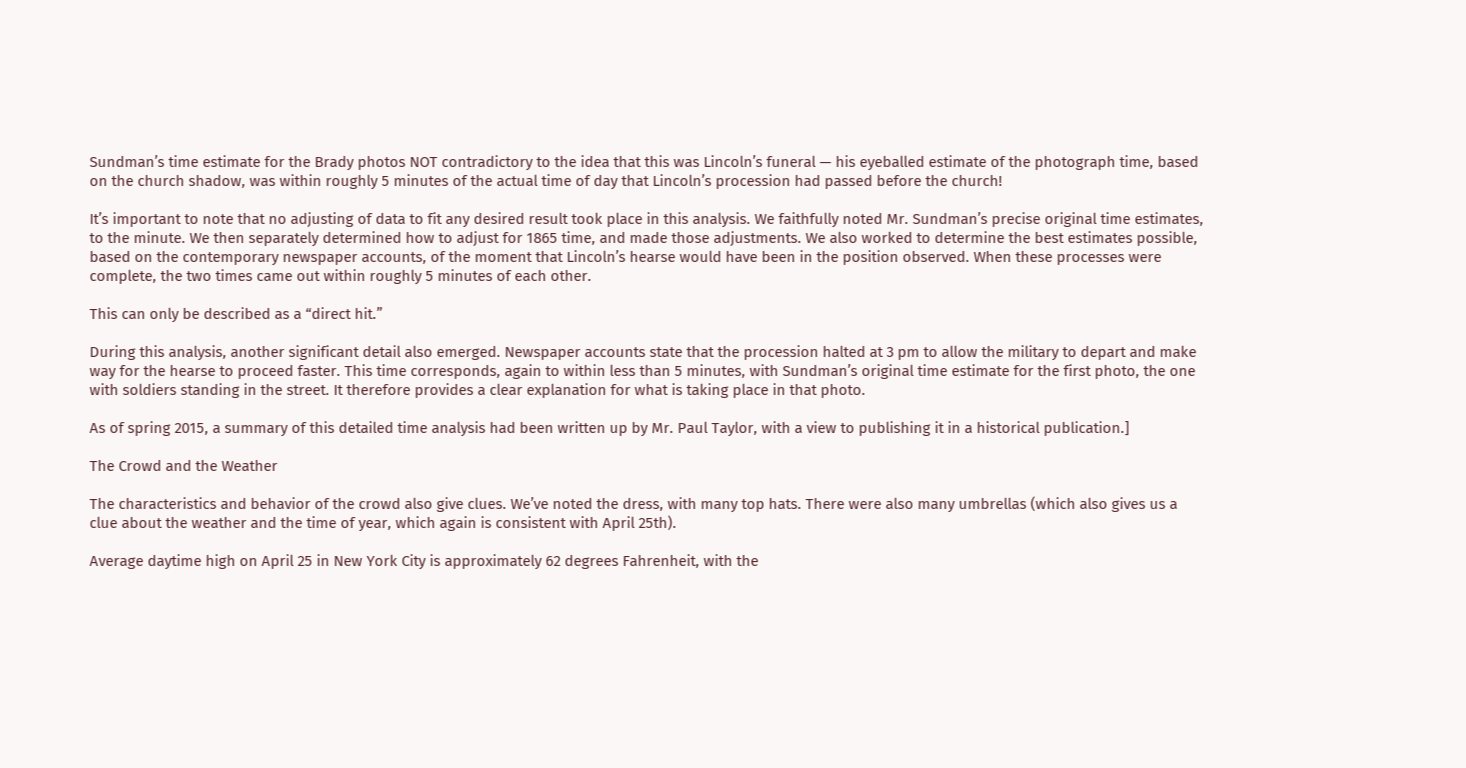Sundman’s time estimate for the Brady photos NOT contradictory to the idea that this was Lincoln’s funeral — his eyeballed estimate of the photograph time, based on the church shadow, was within roughly 5 minutes of the actual time of day that Lincoln’s procession had passed before the church!

It’s important to note that no adjusting of data to fit any desired result took place in this analysis. We faithfully noted Mr. Sundman’s precise original time estimates, to the minute. We then separately determined how to adjust for 1865 time, and made those adjustments. We also worked to determine the best estimates possible, based on the contemporary newspaper accounts, of the moment that Lincoln’s hearse would have been in the position observed. When these processes were complete, the two times came out within roughly 5 minutes of each other.

This can only be described as a “direct hit.”

During this analysis, another significant detail also emerged. Newspaper accounts state that the procession halted at 3 pm to allow the military to depart and make way for the hearse to proceed faster. This time corresponds, again to within less than 5 minutes, with Sundman’s original time estimate for the first photo, the one with soldiers standing in the street. It therefore provides a clear explanation for what is taking place in that photo.

As of spring 2015, a summary of this detailed time analysis had been written up by Mr. Paul Taylor, with a view to publishing it in a historical publication.]

The Crowd and the Weather

The characteristics and behavior of the crowd also give clues. We’ve noted the dress, with many top hats. There were also many umbrellas (which also gives us a clue about the weather and the time of year, which again is consistent with April 25th).

Average daytime high on April 25 in New York City is approximately 62 degrees Fahrenheit, with the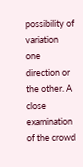possibility of variation one direction or the other. A close examination of the crowd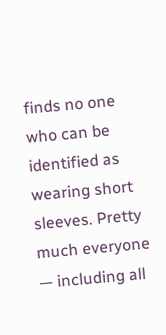finds no one who can be identified as wearing short sleeves. Pretty much everyone — including all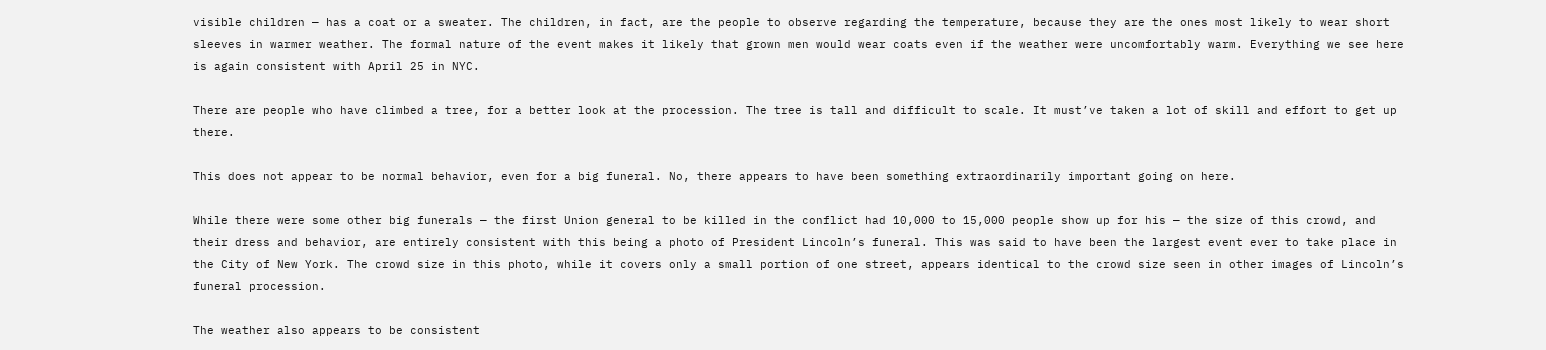visible children — has a coat or a sweater. The children, in fact, are the people to observe regarding the temperature, because they are the ones most likely to wear short sleeves in warmer weather. The formal nature of the event makes it likely that grown men would wear coats even if the weather were uncomfortably warm. Everything we see here is again consistent with April 25 in NYC.

There are people who have climbed a tree, for a better look at the procession. The tree is tall and difficult to scale. It must’ve taken a lot of skill and effort to get up there.

This does not appear to be normal behavior, even for a big funeral. No, there appears to have been something extraordinarily important going on here.

While there were some other big funerals — the first Union general to be killed in the conflict had 10,000 to 15,000 people show up for his — the size of this crowd, and their dress and behavior, are entirely consistent with this being a photo of President Lincoln’s funeral. This was said to have been the largest event ever to take place in the City of New York. The crowd size in this photo, while it covers only a small portion of one street, appears identical to the crowd size seen in other images of Lincoln’s funeral procession.

The weather also appears to be consistent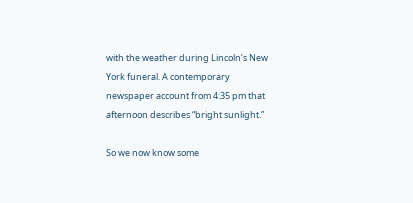with the weather during Lincoln’s New York funeral. A contemporary newspaper account from 4:35 pm that afternoon describes “bright sunlight.”

So we now know some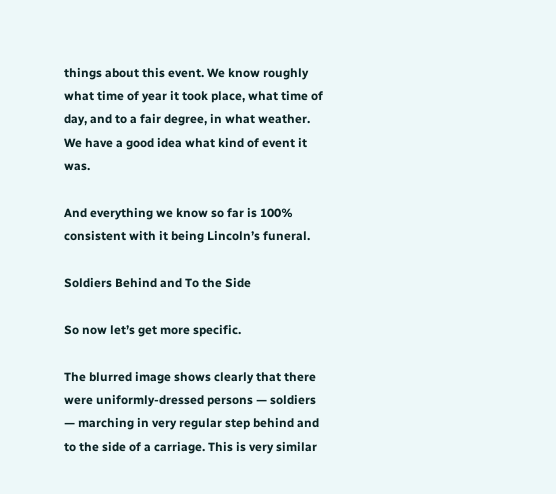things about this event. We know roughly what time of year it took place, what time of day, and to a fair degree, in what weather. We have a good idea what kind of event it was.

And everything we know so far is 100% consistent with it being Lincoln’s funeral.

Soldiers Behind and To the Side

So now let’s get more specific.

The blurred image shows clearly that there were uniformly-dressed persons — soldiers — marching in very regular step behind and to the side of a carriage. This is very similar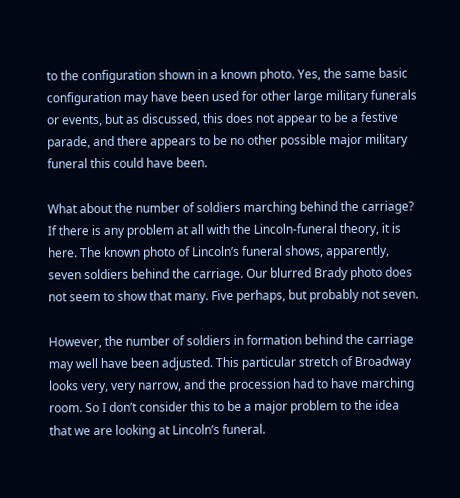to the configuration shown in a known photo. Yes, the same basic configuration may have been used for other large military funerals or events, but as discussed, this does not appear to be a festive parade, and there appears to be no other possible major military funeral this could have been.

What about the number of soldiers marching behind the carriage? If there is any problem at all with the Lincoln-funeral theory, it is here. The known photo of Lincoln’s funeral shows, apparently, seven soldiers behind the carriage. Our blurred Brady photo does not seem to show that many. Five perhaps, but probably not seven.

However, the number of soldiers in formation behind the carriage may well have been adjusted. This particular stretch of Broadway looks very, very narrow, and the procession had to have marching room. So I don’t consider this to be a major problem to the idea that we are looking at Lincoln’s funeral.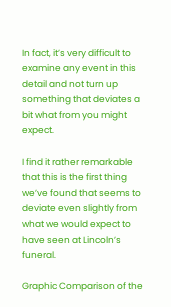In fact, it’s very difficult to examine any event in this detail and not turn up something that deviates a bit what from you might expect.

I find it rather remarkable that this is the first thing we’ve found that seems to deviate even slightly from what we would expect to have seen at Lincoln’s funeral.

Graphic Comparison of the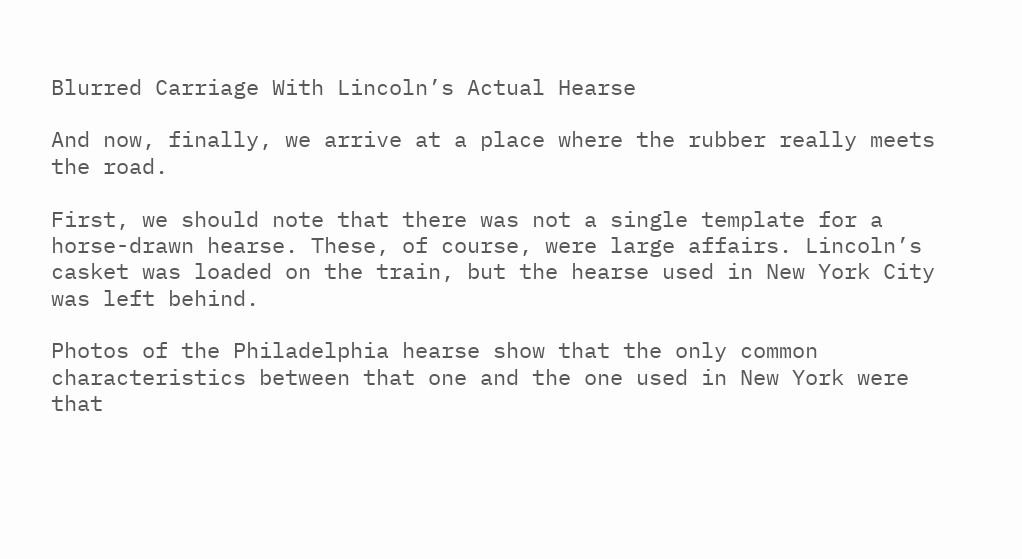Blurred Carriage With Lincoln’s Actual Hearse

And now, finally, we arrive at a place where the rubber really meets the road.

First, we should note that there was not a single template for a horse-drawn hearse. These, of course, were large affairs. Lincoln’s casket was loaded on the train, but the hearse used in New York City was left behind.

Photos of the Philadelphia hearse show that the only common characteristics between that one and the one used in New York were that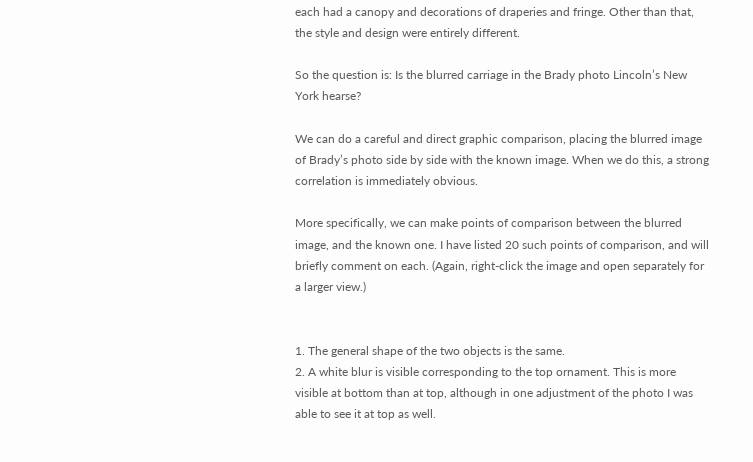each had a canopy and decorations of draperies and fringe. Other than that, the style and design were entirely different.

So the question is: Is the blurred carriage in the Brady photo Lincoln’s New York hearse?

We can do a careful and direct graphic comparison, placing the blurred image of Brady’s photo side by side with the known image. When we do this, a strong correlation is immediately obvious.

More specifically, we can make points of comparison between the blurred image, and the known one. I have listed 20 such points of comparison, and will briefly comment on each. (Again, right-click the image and open separately for a larger view.)


1. The general shape of the two objects is the same.
2. A white blur is visible corresponding to the top ornament. This is more visible at bottom than at top, although in one adjustment of the photo I was able to see it at top as well.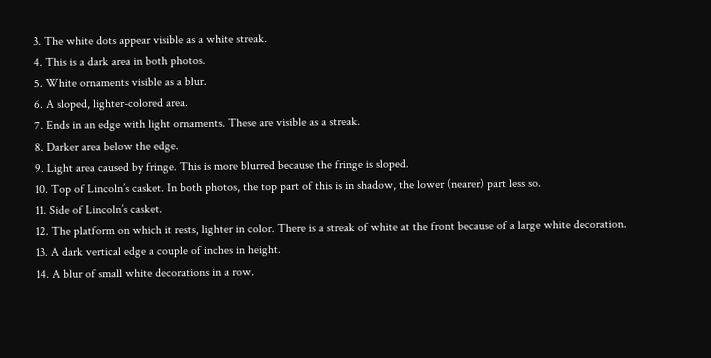3. The white dots appear visible as a white streak.
4. This is a dark area in both photos.
5. White ornaments visible as a blur.
6. A sloped, lighter-colored area.
7. Ends in an edge with light ornaments. These are visible as a streak.
8. Darker area below the edge.
9. Light area caused by fringe. This is more blurred because the fringe is sloped.
10. Top of Lincoln’s casket. In both photos, the top part of this is in shadow, the lower (nearer) part less so.
11. Side of Lincoln’s casket.
12. The platform on which it rests, lighter in color. There is a streak of white at the front because of a large white decoration.
13. A dark vertical edge a couple of inches in height.
14. A blur of small white decorations in a row.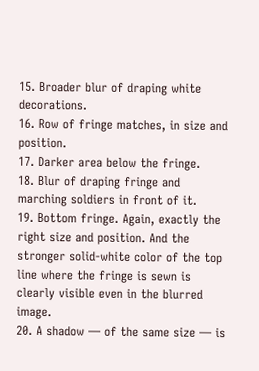15. Broader blur of draping white decorations.
16. Row of fringe matches, in size and position.
17. Darker area below the fringe.
18. Blur of draping fringe and marching soldiers in front of it.
19. Bottom fringe. Again, exactly the right size and position. And the stronger solid-white color of the top line where the fringe is sewn is clearly visible even in the blurred image.
20. A shadow — of the same size — is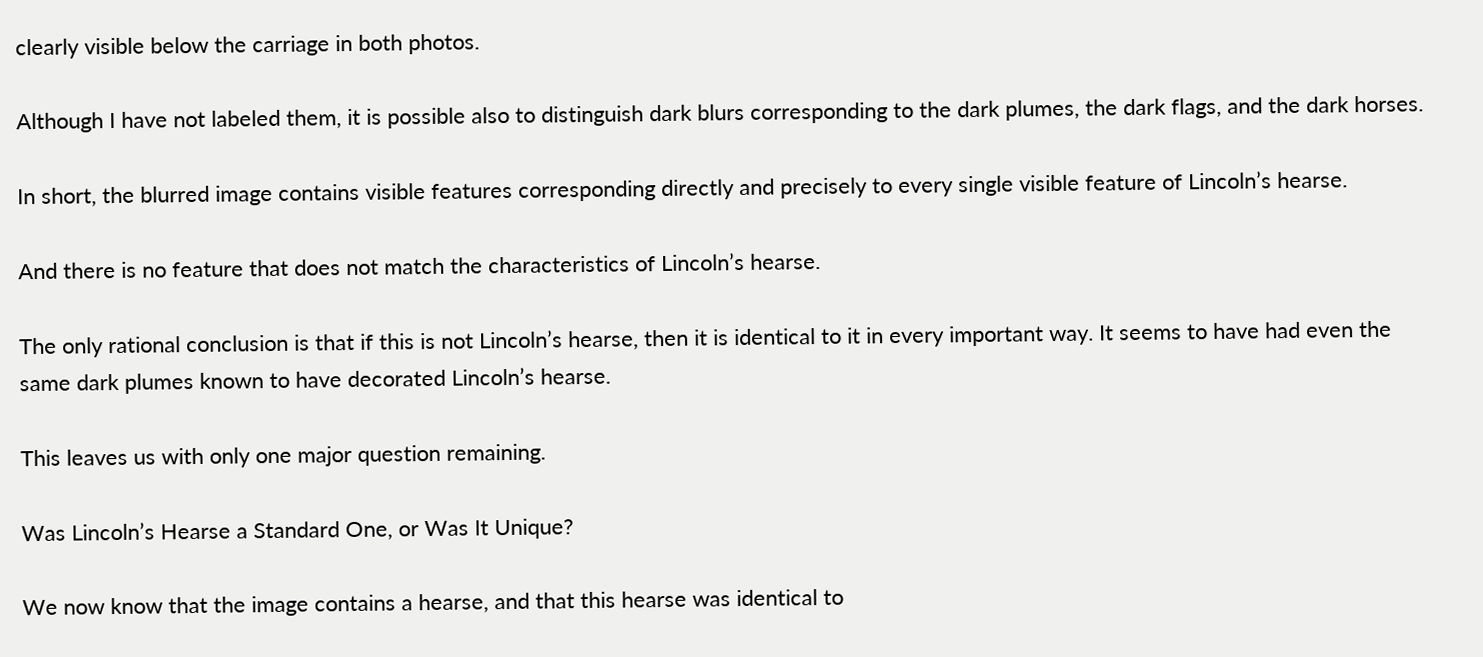clearly visible below the carriage in both photos.

Although I have not labeled them, it is possible also to distinguish dark blurs corresponding to the dark plumes, the dark flags, and the dark horses.

In short, the blurred image contains visible features corresponding directly and precisely to every single visible feature of Lincoln’s hearse.

And there is no feature that does not match the characteristics of Lincoln’s hearse.

The only rational conclusion is that if this is not Lincoln’s hearse, then it is identical to it in every important way. It seems to have had even the same dark plumes known to have decorated Lincoln’s hearse.

This leaves us with only one major question remaining.

Was Lincoln’s Hearse a Standard One, or Was It Unique?

We now know that the image contains a hearse, and that this hearse was identical to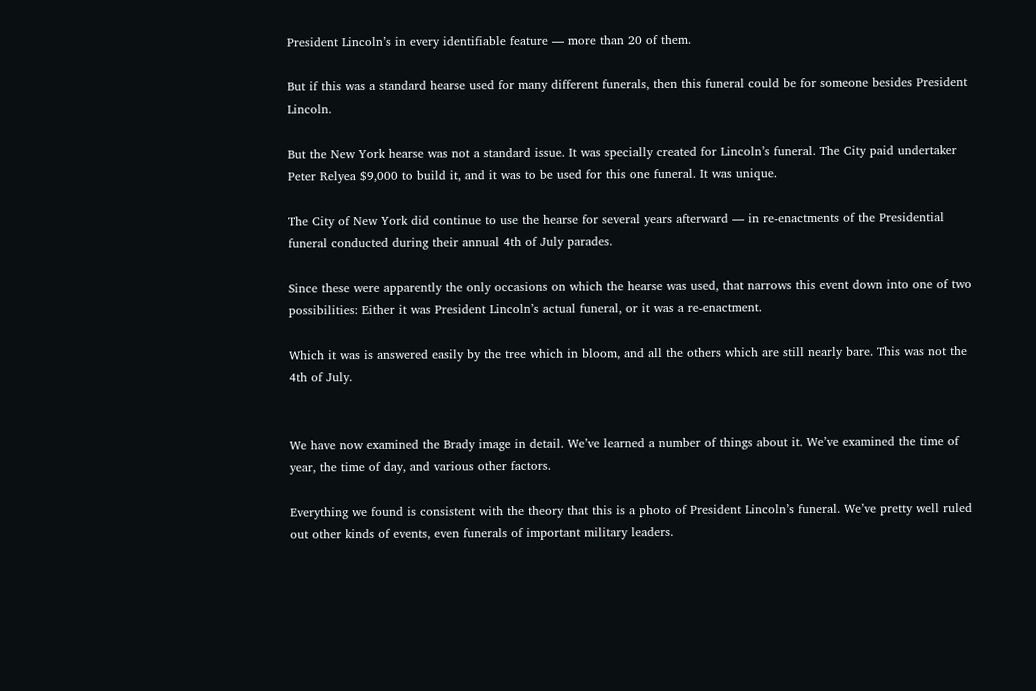President Lincoln’s in every identifiable feature — more than 20 of them.

But if this was a standard hearse used for many different funerals, then this funeral could be for someone besides President Lincoln.

But the New York hearse was not a standard issue. It was specially created for Lincoln’s funeral. The City paid undertaker Peter Relyea $9,000 to build it, and it was to be used for this one funeral. It was unique.

The City of New York did continue to use the hearse for several years afterward — in re-enactments of the Presidential funeral conducted during their annual 4th of July parades.

Since these were apparently the only occasions on which the hearse was used, that narrows this event down into one of two possibilities: Either it was President Lincoln’s actual funeral, or it was a re-enactment.

Which it was is answered easily by the tree which in bloom, and all the others which are still nearly bare. This was not the 4th of July.


We have now examined the Brady image in detail. We’ve learned a number of things about it. We’ve examined the time of year, the time of day, and various other factors.

Everything we found is consistent with the theory that this is a photo of President Lincoln’s funeral. We’ve pretty well ruled out other kinds of events, even funerals of important military leaders.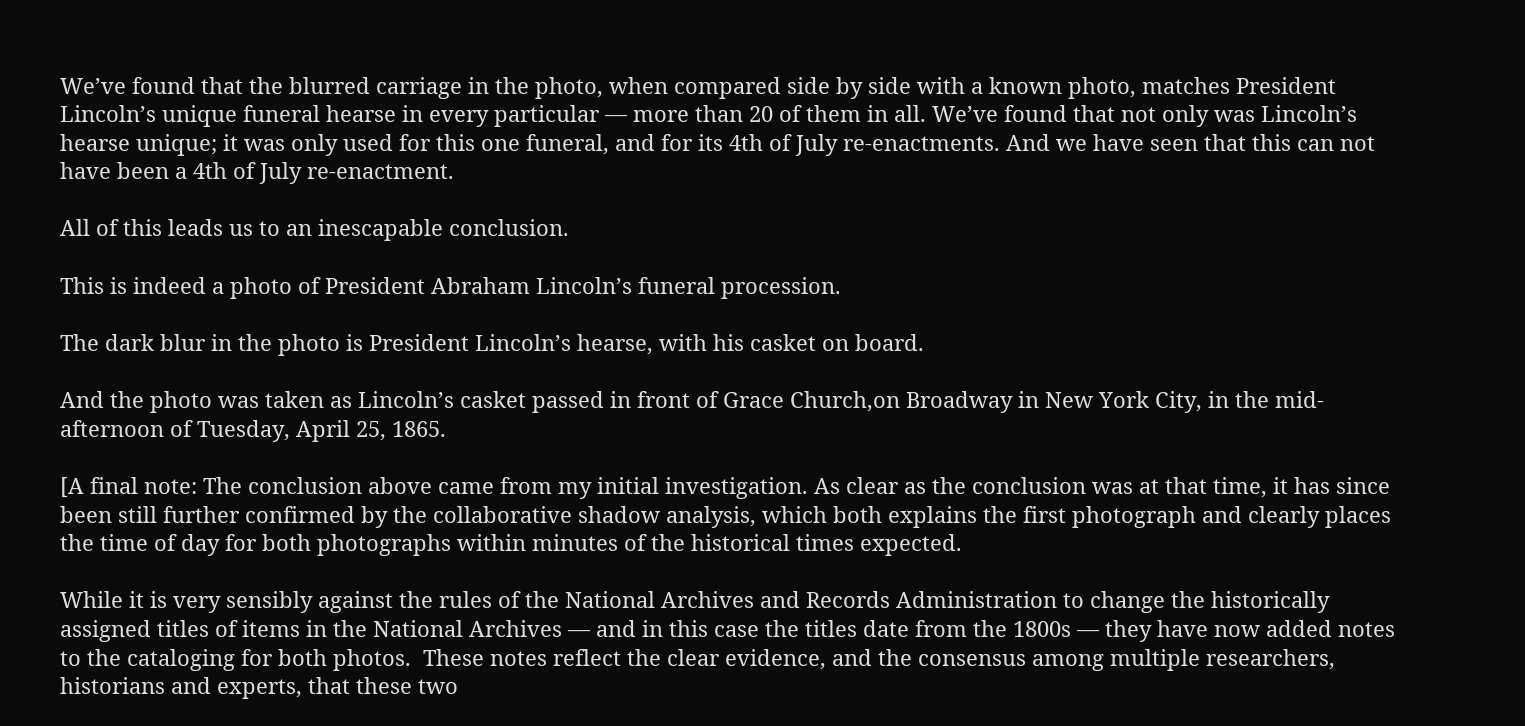We’ve found that the blurred carriage in the photo, when compared side by side with a known photo, matches President Lincoln’s unique funeral hearse in every particular — more than 20 of them in all. We’ve found that not only was Lincoln’s hearse unique; it was only used for this one funeral, and for its 4th of July re-enactments. And we have seen that this can not have been a 4th of July re-enactment.

All of this leads us to an inescapable conclusion.

This is indeed a photo of President Abraham Lincoln’s funeral procession.

The dark blur in the photo is President Lincoln’s hearse, with his casket on board.

And the photo was taken as Lincoln’s casket passed in front of Grace Church,on Broadway in New York City, in the mid-afternoon of Tuesday, April 25, 1865.

[A final note: The conclusion above came from my initial investigation. As clear as the conclusion was at that time, it has since been still further confirmed by the collaborative shadow analysis, which both explains the first photograph and clearly places the time of day for both photographs within minutes of the historical times expected.

While it is very sensibly against the rules of the National Archives and Records Administration to change the historically assigned titles of items in the National Archives — and in this case the titles date from the 1800s — they have now added notes to the cataloging for both photos.  These notes reflect the clear evidence, and the consensus among multiple researchers, historians and experts, that these two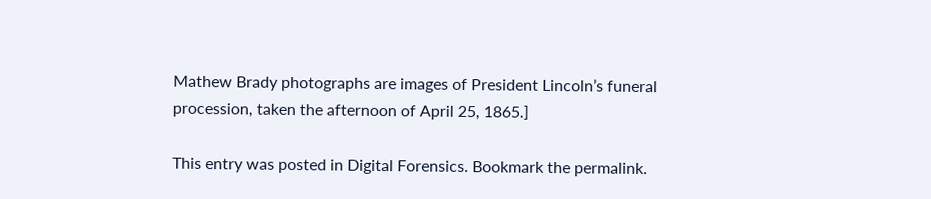Mathew Brady photographs are images of President Lincoln’s funeral procession, taken the afternoon of April 25, 1865.]

This entry was posted in Digital Forensics. Bookmark the permalink.